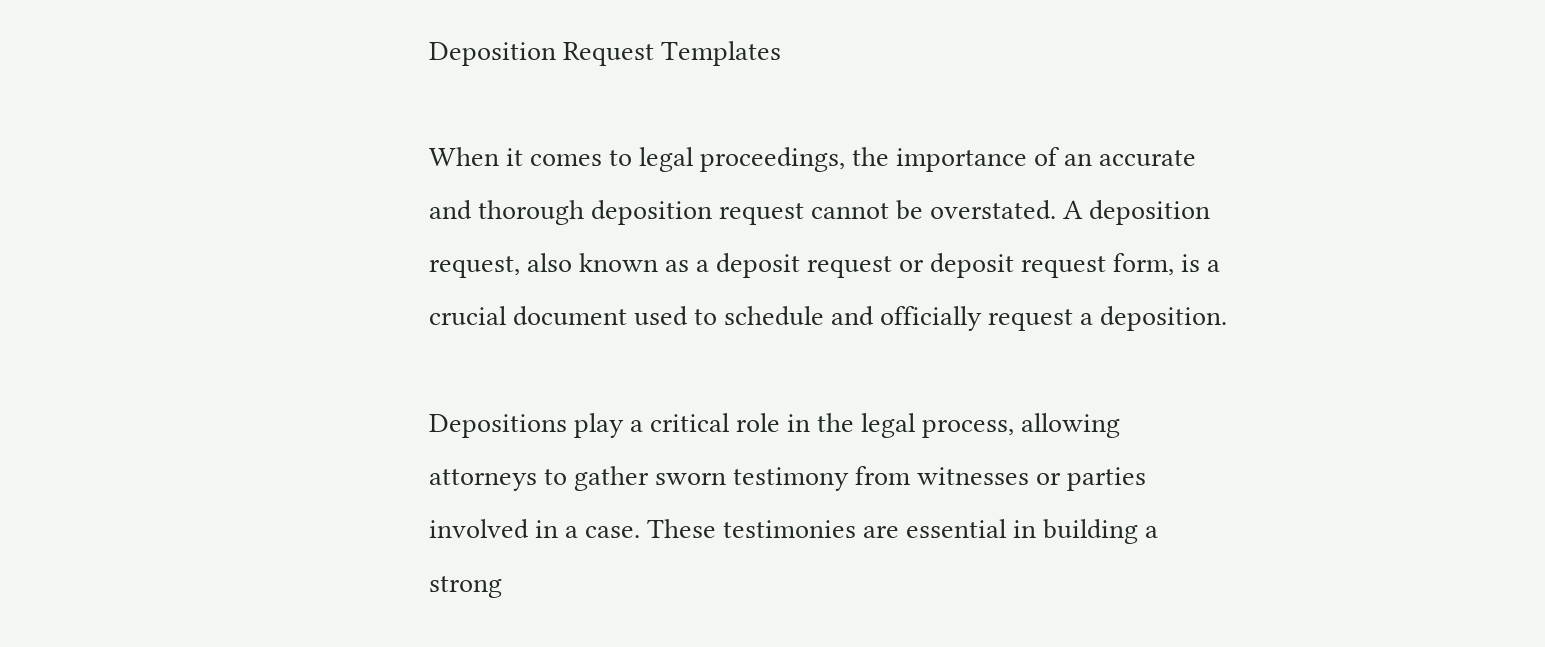Deposition Request Templates

When it comes to legal proceedings, the importance of an accurate and thorough deposition request cannot be overstated. A deposition request, also known as a deposit request or deposit request form, is a crucial document used to schedule and officially request a deposition.

Depositions play a critical role in the legal process, allowing attorneys to gather sworn testimony from witnesses or parties involved in a case. These testimonies are essential in building a strong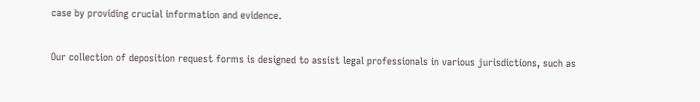case by providing crucial information and evidence.

Our collection of deposition request forms is designed to assist legal professionals in various jurisdictions, such as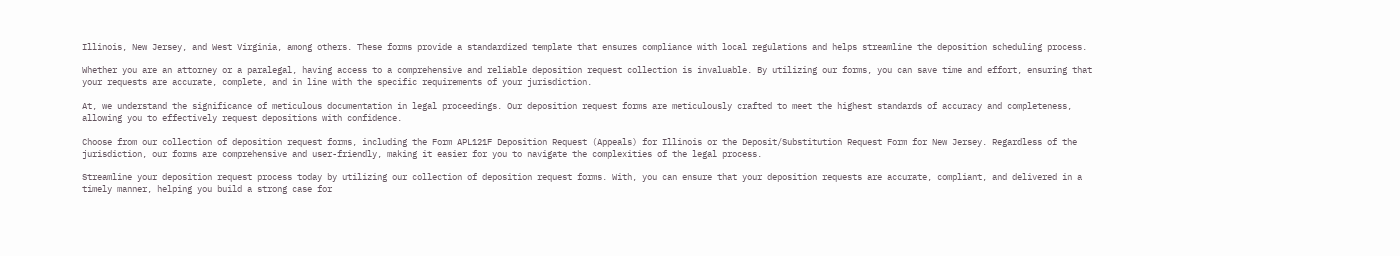Illinois, New Jersey, and West Virginia, among others. These forms provide a standardized template that ensures compliance with local regulations and helps streamline the deposition scheduling process.

Whether you are an attorney or a paralegal, having access to a comprehensive and reliable deposition request collection is invaluable. By utilizing our forms, you can save time and effort, ensuring that your requests are accurate, complete, and in line with the specific requirements of your jurisdiction.

At, we understand the significance of meticulous documentation in legal proceedings. Our deposition request forms are meticulously crafted to meet the highest standards of accuracy and completeness, allowing you to effectively request depositions with confidence.

Choose from our collection of deposition request forms, including the Form APL121F Deposition Request (Appeals) for Illinois or the Deposit/Substitution Request Form for New Jersey. Regardless of the jurisdiction, our forms are comprehensive and user-friendly, making it easier for you to navigate the complexities of the legal process.

Streamline your deposition request process today by utilizing our collection of deposition request forms. With, you can ensure that your deposition requests are accurate, compliant, and delivered in a timely manner, helping you build a strong case for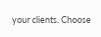your clients. Choose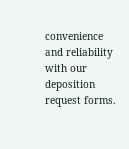convenience and reliability with our deposition request forms.